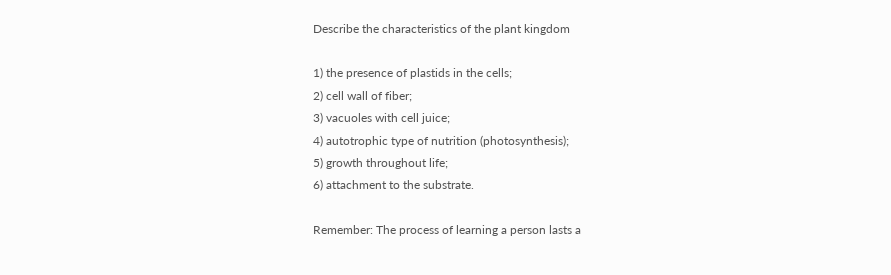Describe the characteristics of the plant kingdom

1) the presence of plastids in the cells;
2) cell wall of fiber;
3) vacuoles with cell juice;
4) autotrophic type of nutrition (photosynthesis);
5) growth throughout life;
6) attachment to the substrate.

Remember: The process of learning a person lasts a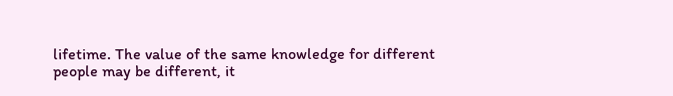lifetime. The value of the same knowledge for different people may be different, it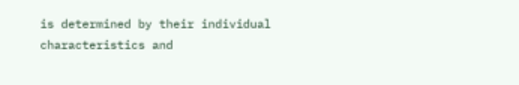is determined by their individual characteristics and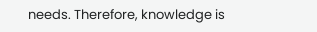needs. Therefore, knowledge is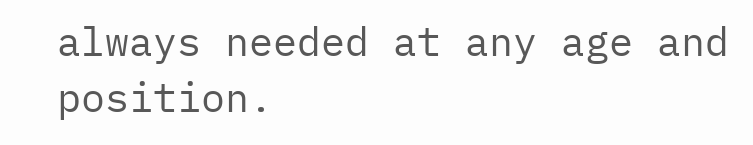always needed at any age and position.